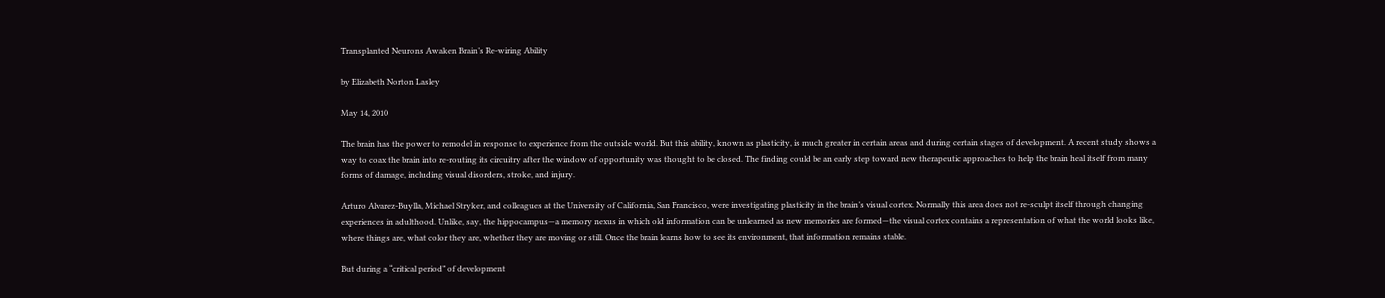Transplanted Neurons Awaken Brain’s Re-wiring Ability

by Elizabeth Norton Lasley

May 14, 2010

The brain has the power to remodel in response to experience from the outside world. But this ability, known as plasticity, is much greater in certain areas and during certain stages of development. A recent study shows a way to coax the brain into re-routing its circuitry after the window of opportunity was thought to be closed. The finding could be an early step toward new therapeutic approaches to help the brain heal itself from many forms of damage, including visual disorders, stroke, and injury.

Arturo Alvarez-Buylla, Michael Stryker, and colleagues at the University of California, San Francisco, were investigating plasticity in the brain’s visual cortex. Normally this area does not re-sculpt itself through changing experiences in adulthood. Unlike, say, the hippocampus—a memory nexus in which old information can be unlearned as new memories are formed—the visual cortex contains a representation of what the world looks like, where things are, what color they are, whether they are moving or still. Once the brain learns how to see its environment, that information remains stable.

But during a “critical period” of development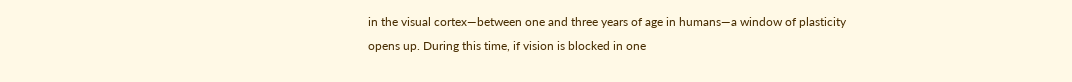in the visual cortex—between one and three years of age in humans—a window of plasticity opens up. During this time, if vision is blocked in one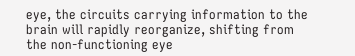eye, the circuits carrying information to the brain will rapidly reorganize, shifting from the non-functioning eye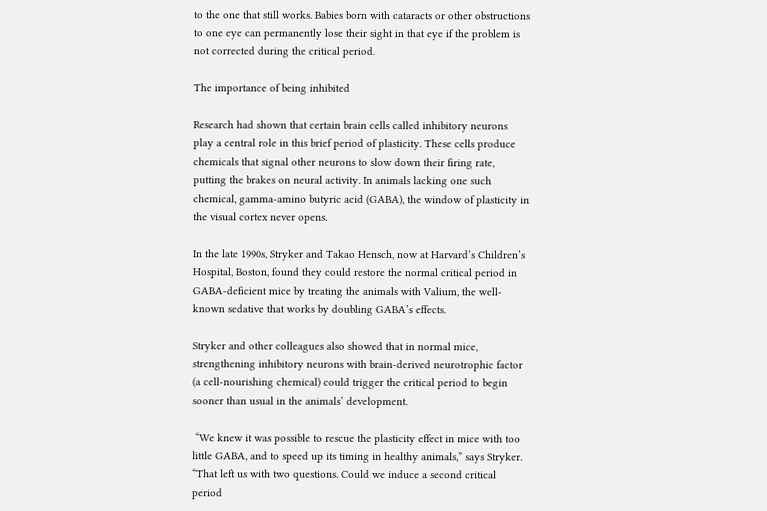to the one that still works. Babies born with cataracts or other obstructions to one eye can permanently lose their sight in that eye if the problem is not corrected during the critical period.

The importance of being inhibited

Research had shown that certain brain cells called inhibitory neurons play a central role in this brief period of plasticity. These cells produce chemicals that signal other neurons to slow down their firing rate, putting the brakes on neural activity. In animals lacking one such chemical, gamma-amino butyric acid (GABA), the window of plasticity in the visual cortex never opens.

In the late 1990s, Stryker and Takao Hensch, now at Harvard’s Children’s Hospital, Boston, found they could restore the normal critical period in GABA-deficient mice by treating the animals with Valium, the well-known sedative that works by doubling GABA’s effects.

Stryker and other colleagues also showed that in normal mice, strengthening inhibitory neurons with brain-derived neurotrophic factor (a cell-nourishing chemical) could trigger the critical period to begin sooner than usual in the animals’ development.

 “We knew it was possible to rescue the plasticity effect in mice with too little GABA, and to speed up its timing in healthy animals,” says Stryker. “That left us with two questions. Could we induce a second critical period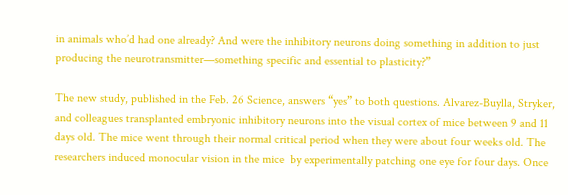in animals who’d had one already? And were the inhibitory neurons doing something in addition to just producing the neurotransmitter—something specific and essential to plasticity?”

The new study, published in the Feb. 26 Science, answers “yes” to both questions. Alvarez-Buylla, Stryker, and colleagues transplanted embryonic inhibitory neurons into the visual cortex of mice between 9 and 11 days old. The mice went through their normal critical period when they were about four weeks old. The researchers induced monocular vision in the mice  by experimentally patching one eye for four days. Once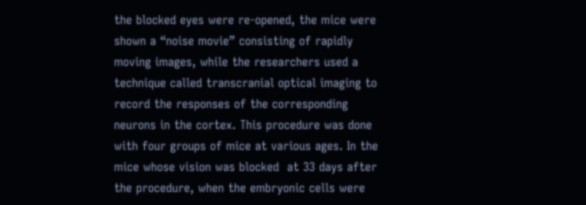the blocked eyes were re-opened, the mice were shown a “noise movie” consisting of rapidly moving images, while the researchers used a technique called transcranial optical imaging to record the responses of the corresponding neurons in the cortex. This procedure was done with four groups of mice at various ages. In the mice whose vision was blocked  at 33 days after the procedure, when the embryonic cells were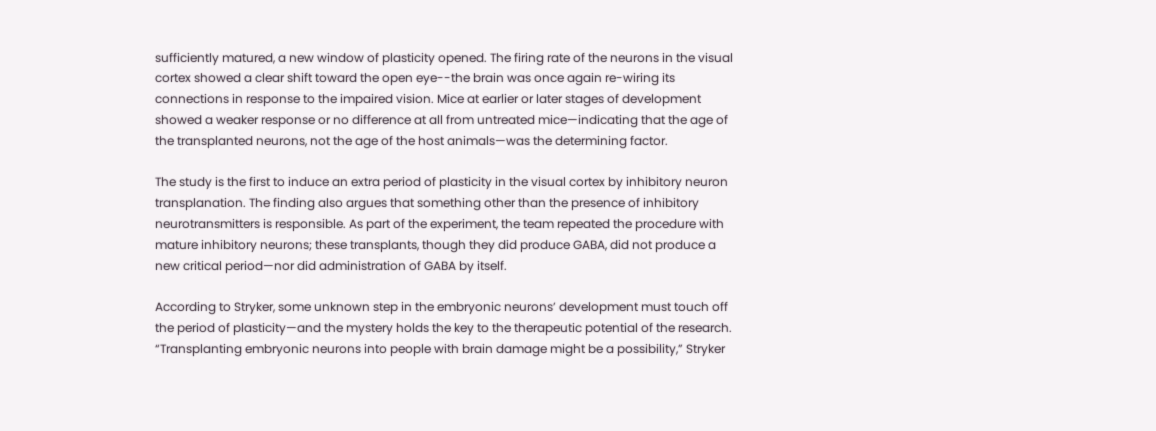sufficiently matured, a new window of plasticity opened. The firing rate of the neurons in the visual cortex showed a clear shift toward the open eye--the brain was once again re-wiring its connections in response to the impaired vision. Mice at earlier or later stages of development showed a weaker response or no difference at all from untreated mice—indicating that the age of the transplanted neurons, not the age of the host animals—was the determining factor.

The study is the first to induce an extra period of plasticity in the visual cortex by inhibitory neuron transplanation. The finding also argues that something other than the presence of inhibitory neurotransmitters is responsible. As part of the experiment, the team repeated the procedure with mature inhibitory neurons; these transplants, though they did produce GABA, did not produce a new critical period—nor did administration of GABA by itself.

According to Stryker, some unknown step in the embryonic neurons’ development must touch off the period of plasticity—and the mystery holds the key to the therapeutic potential of the research. “Transplanting embryonic neurons into people with brain damage might be a possibility,” Stryker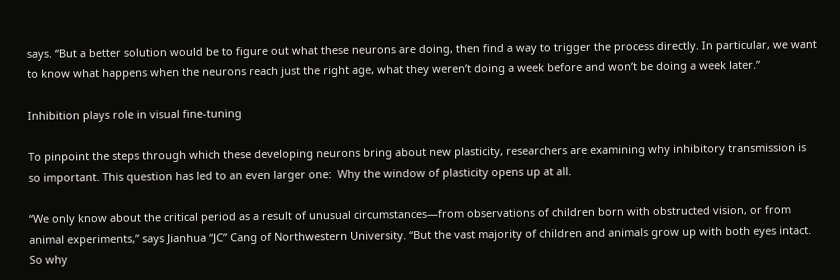says. “But a better solution would be to figure out what these neurons are doing, then find a way to trigger the process directly. In particular, we want to know what happens when the neurons reach just the right age, what they weren’t doing a week before and won’t be doing a week later.”

Inhibition plays role in visual fine-tuning

To pinpoint the steps through which these developing neurons bring about new plasticity, researchers are examining why inhibitory transmission is so important. This question has led to an even larger one:  Why the window of plasticity opens up at all.

“We only know about the critical period as a result of unusual circumstances—from observations of children born with obstructed vision, or from animal experiments,” says Jianhua “JC” Cang of Northwestern University. “But the vast majority of children and animals grow up with both eyes intact. So why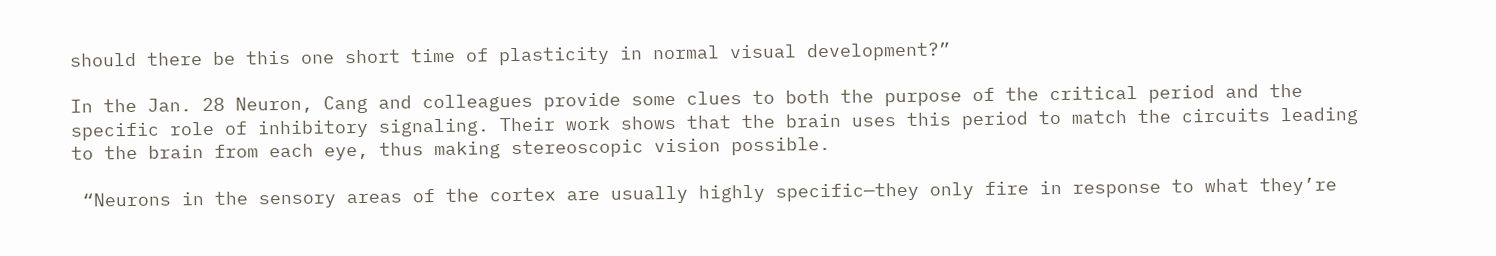should there be this one short time of plasticity in normal visual development?”

In the Jan. 28 Neuron, Cang and colleagues provide some clues to both the purpose of the critical period and the specific role of inhibitory signaling. Their work shows that the brain uses this period to match the circuits leading to the brain from each eye, thus making stereoscopic vision possible.

 “Neurons in the sensory areas of the cortex are usually highly specific—they only fire in response to what they’re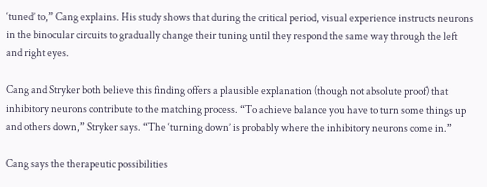‘tuned’ to,” Cang explains. His study shows that during the critical period, visual experience instructs neurons in the binocular circuits to gradually change their tuning until they respond the same way through the left and right eyes.

Cang and Stryker both believe this finding offers a plausible explanation (though not absolute proof) that inhibitory neurons contribute to the matching process. “To achieve balance you have to turn some things up and others down,” Stryker says. “The ‘turning down’ is probably where the inhibitory neurons come in.”

Cang says the therapeutic possibilities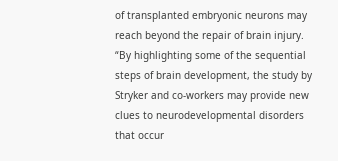of transplanted embryonic neurons may reach beyond the repair of brain injury. “By highlighting some of the sequential steps of brain development, the study by Stryker and co-workers may provide new clues to neurodevelopmental disorders that occur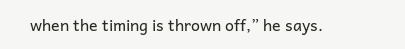when the timing is thrown off,” he says.